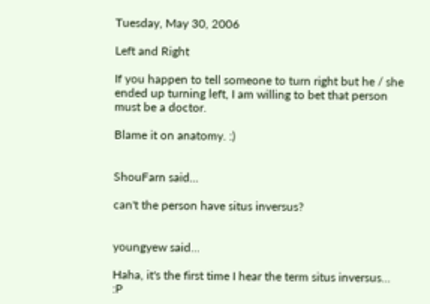Tuesday, May 30, 2006

Left and Right

If you happen to tell someone to turn right but he / she ended up turning left, I am willing to bet that person must be a doctor.

Blame it on anatomy. :)


ShouFarn said...

can't the person have situs inversus?


youngyew said...

Haha, it's the first time I hear the term situs inversus... :P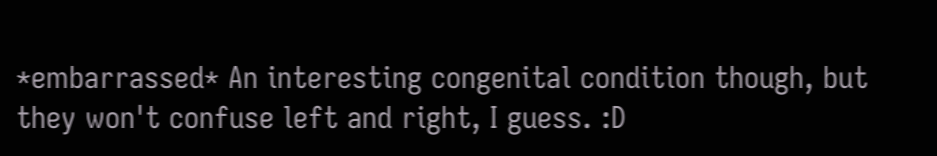*embarrassed* An interesting congenital condition though, but they won't confuse left and right, I guess. :D